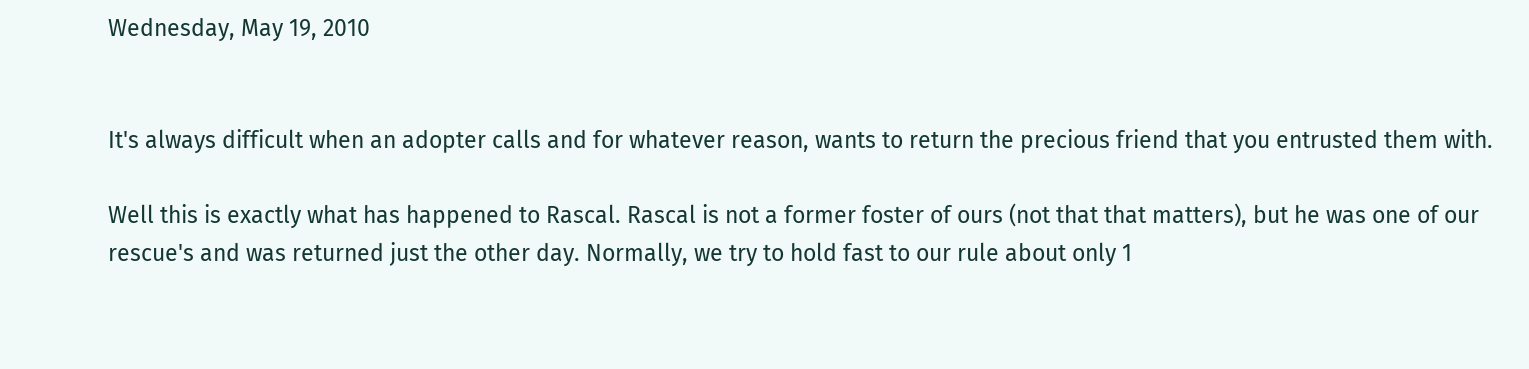Wednesday, May 19, 2010


It's always difficult when an adopter calls and for whatever reason, wants to return the precious friend that you entrusted them with.

Well this is exactly what has happened to Rascal. Rascal is not a former foster of ours (not that that matters), but he was one of our rescue's and was returned just the other day. Normally, we try to hold fast to our rule about only 1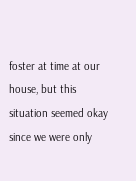foster at time at our house, but this situation seemed okay since we were only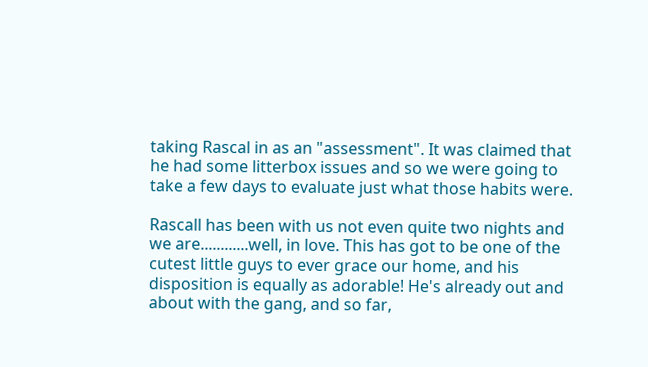taking Rascal in as an "assessment". It was claimed that he had some litterbox issues and so we were going to take a few days to evaluate just what those habits were.

Rascall has been with us not even quite two nights and we are............well, in love. This has got to be one of the cutest little guys to ever grace our home, and his disposition is equally as adorable! He's already out and about with the gang, and so far,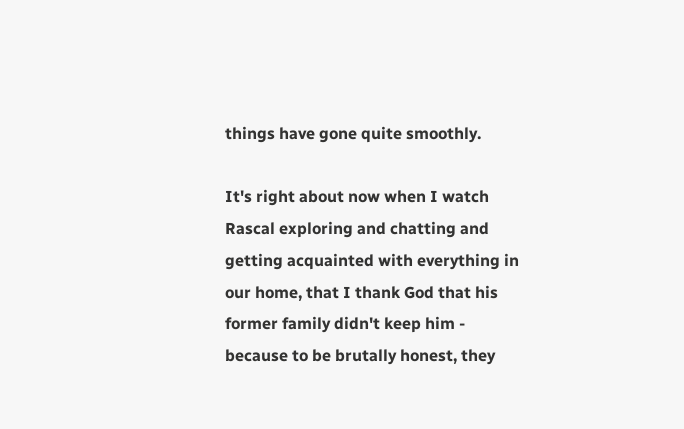things have gone quite smoothly.

It's right about now when I watch Rascal exploring and chatting and getting acquainted with everything in our home, that I thank God that his former family didn't keep him - because to be brutally honest, they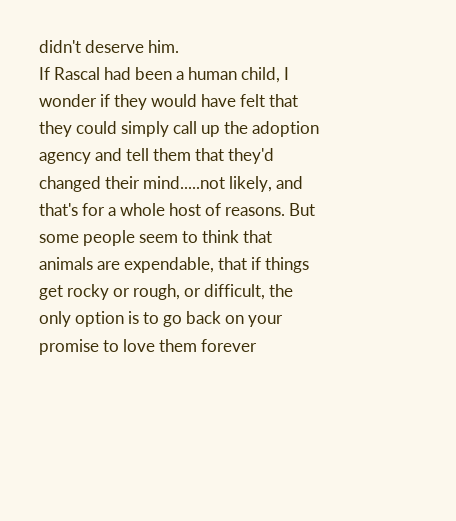didn't deserve him.
If Rascal had been a human child, I wonder if they would have felt that they could simply call up the adoption agency and tell them that they'd changed their mind.....not likely, and that's for a whole host of reasons. But some people seem to think that animals are expendable, that if things get rocky or rough, or difficult, the only option is to go back on your promise to love them forever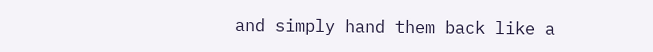and simply hand them back like a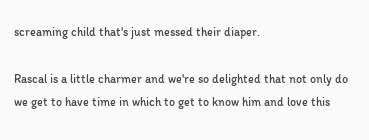screaming child that's just messed their diaper.

Rascal is a little charmer and we're so delighted that not only do we get to have time in which to get to know him and love this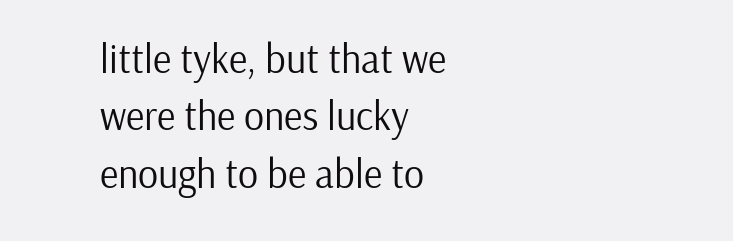little tyke, but that we were the ones lucky enough to be able to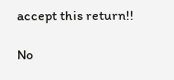accept this return!!

No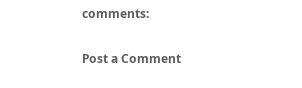comments:

Post a Comment